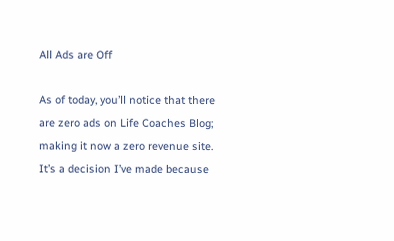All Ads are Off

As of today, you’ll notice that there are zero ads on Life Coaches Blog; making it now a zero revenue site. It’s a decision I’ve made because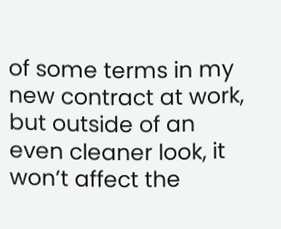of some terms in my new contract at work, but outside of an even cleaner look, it won’t affect the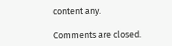content any.

Comments are closed.